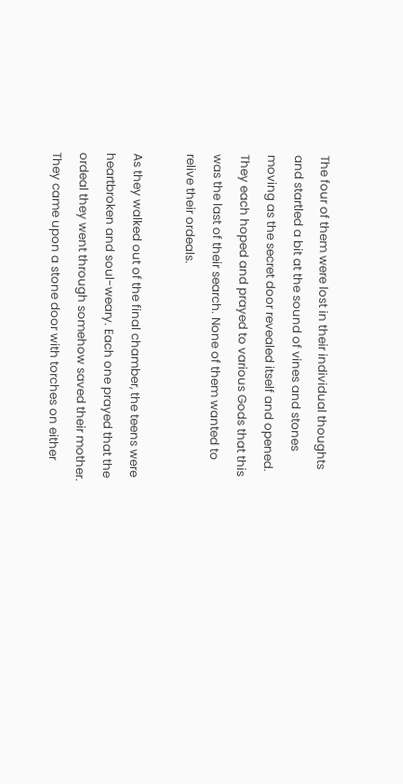The four of them were lost in their individual thoughts and startled a bit at the sound of vines and stones moving as the secret door revealed itself and opened. They each hoped and prayed to various Gods that this was the last of their search. None of them wanted to relive their ordeals.

As they walked out of the final chamber, the teens were heartbroken and soul-weary. Each one prayed that the ordeal they went through somehow saved their mother. They came upon a stone door with torches on either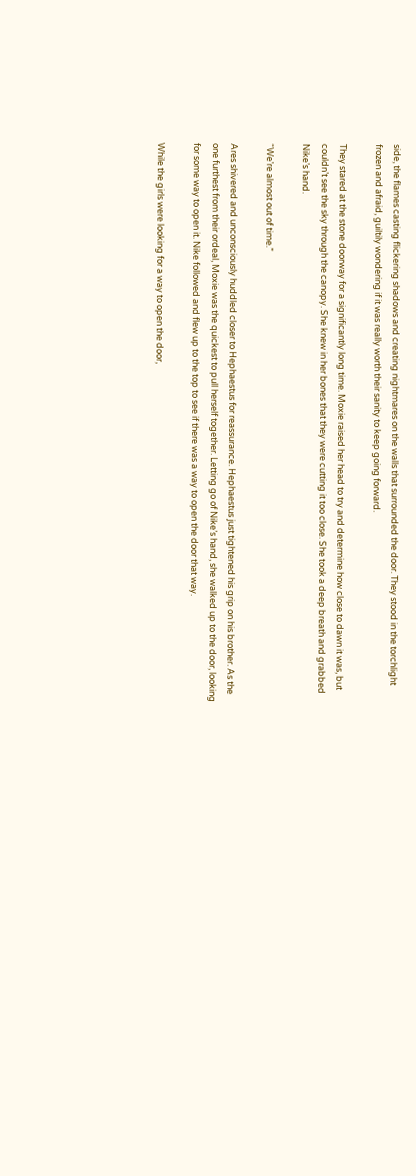side, the flames casting flickering shadows and creating nightmares on the walls that surrounded the door. They stood in the torchlight frozen and afraid, guiltily wondering if it was really worth their sanity to keep going forward.

They stared at the stone doorway for a significantly long time. Moxie raised her head to try and determine how close to dawn it was, but couldn’t see the sky through the canopy. She knew in her bones that they were cutting it too close. She took a deep breath and grabbed Nike’s hand.

“We’re almost out of time.”

Ares shivered and unconsciously huddled closer to Hephaestus for reassurance. Hephaestus just tightened his grip on his brother. As the one furthest from their ordeal, Moxie was the quickest to pull herself together. Letting go of Nike’s hand, she walked up to the door, looking for some way to open it. Nike followed and flew up to the top to see if there was a way to open the door that way.

While the girls were looking for a way to open the door,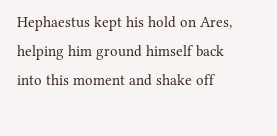Hephaestus kept his hold on Ares, helping him ground himself back into this moment and shake off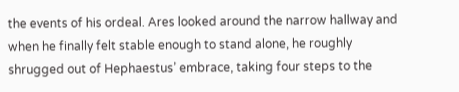the events of his ordeal. Ares looked around the narrow hallway and when he finally felt stable enough to stand alone, he roughly shrugged out of Hephaestus’ embrace, taking four steps to the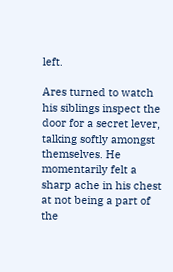left.

Ares turned to watch his siblings inspect the door for a secret lever, talking softly amongst themselves. He momentarily felt a sharp ache in his chest at not being a part of the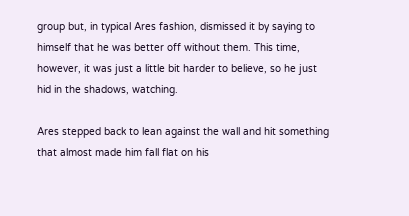group but, in typical Ares fashion, dismissed it by saying to himself that he was better off without them. This time, however, it was just a little bit harder to believe, so he just hid in the shadows, watching.

Ares stepped back to lean against the wall and hit something that almost made him fall flat on his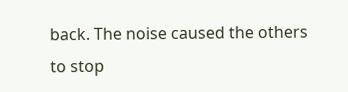back. The noise caused the others to stop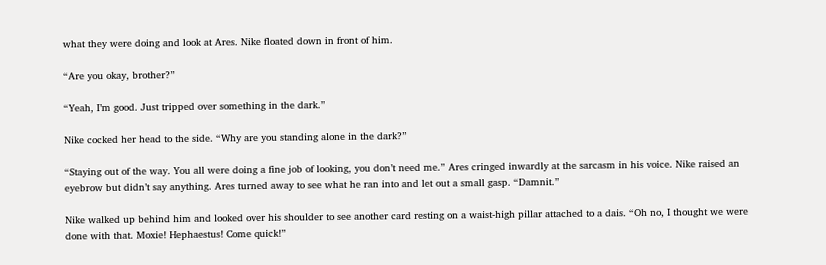what they were doing and look at Ares. Nike floated down in front of him.

“Are you okay, brother?”

“Yeah, I’m good. Just tripped over something in the dark.”

Nike cocked her head to the side. “Why are you standing alone in the dark?”

“Staying out of the way. You all were doing a fine job of looking, you don’t need me.” Ares cringed inwardly at the sarcasm in his voice. Nike raised an eyebrow but didn’t say anything. Ares turned away to see what he ran into and let out a small gasp. “Damnit.”

Nike walked up behind him and looked over his shoulder to see another card resting on a waist-high pillar attached to a dais. “Oh no, I thought we were done with that. Moxie! Hephaestus! Come quick!”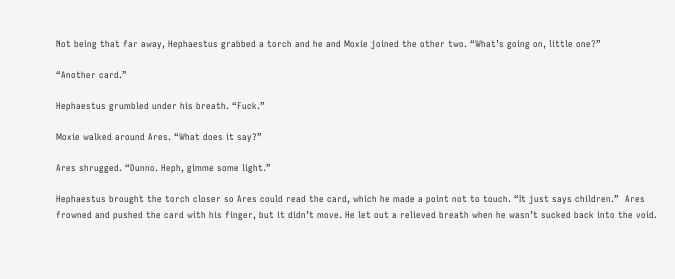Not being that far away, Hephaestus grabbed a torch and he and Moxie joined the other two. “What’s going on, little one?”

“Another card.”

Hephaestus grumbled under his breath. “Fuck.”

Moxie walked around Ares. “What does it say?”

Ares shrugged. “Dunno. Heph, gimme some light.”

Hephaestus brought the torch closer so Ares could read the card, which he made a point not to touch. “It just says children.”  Ares frowned and pushed the card with his finger, but it didn’t move. He let out a relieved breath when he wasn’t sucked back into the void.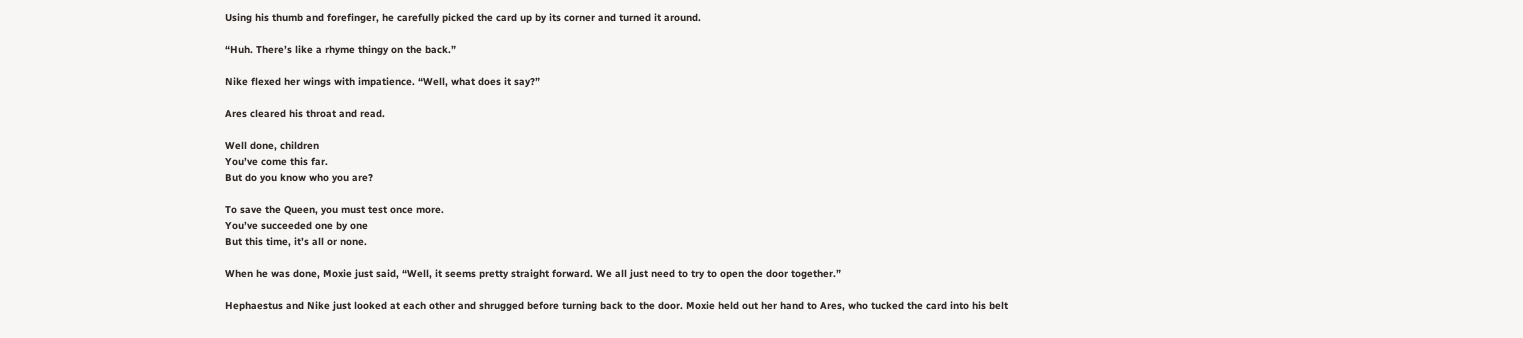Using his thumb and forefinger, he carefully picked the card up by its corner and turned it around.

“Huh. There’s like a rhyme thingy on the back.”

Nike flexed her wings with impatience. “Well, what does it say?”

Ares cleared his throat and read.

Well done, children
You’ve come this far.
But do you know who you are?

To save the Queen, you must test once more.
You’ve succeeded one by one
But this time, it’s all or none.

When he was done, Moxie just said, “Well, it seems pretty straight forward. We all just need to try to open the door together.”

Hephaestus and Nike just looked at each other and shrugged before turning back to the door. Moxie held out her hand to Ares, who tucked the card into his belt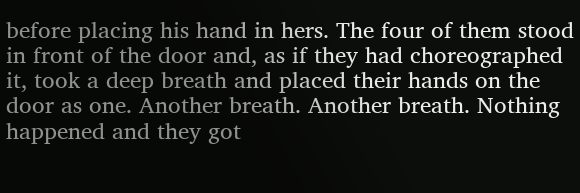before placing his hand in hers. The four of them stood in front of the door and, as if they had choreographed it, took a deep breath and placed their hands on the door as one. Another breath. Another breath. Nothing happened and they got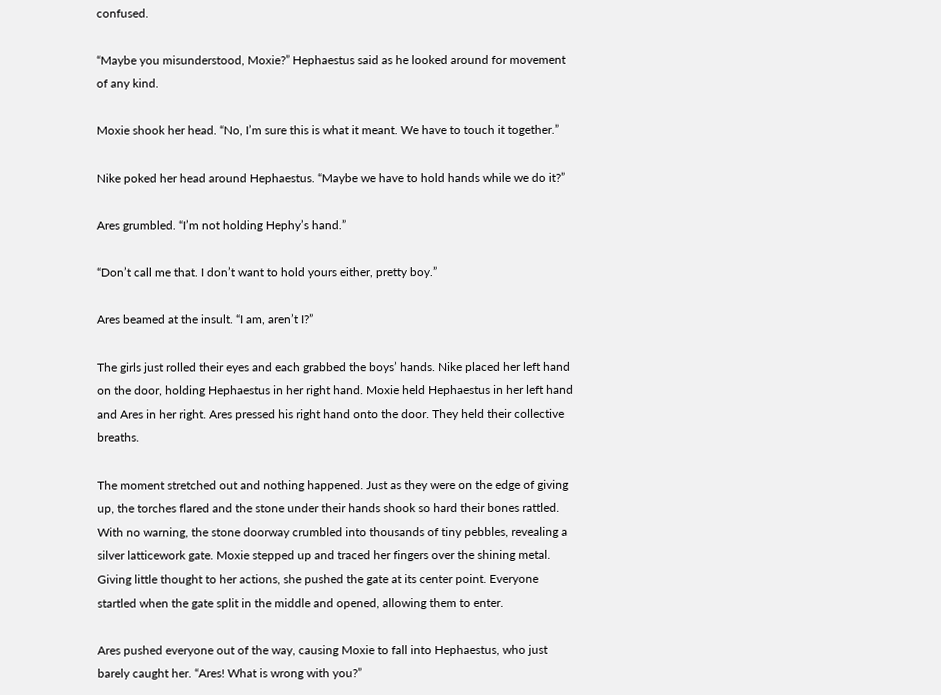confused.

“Maybe you misunderstood, Moxie?” Hephaestus said as he looked around for movement of any kind.

Moxie shook her head. “No, I’m sure this is what it meant. We have to touch it together.”

Nike poked her head around Hephaestus. “Maybe we have to hold hands while we do it?”

Ares grumbled. “I’m not holding Hephy’s hand.”

“Don’t call me that. I don’t want to hold yours either, pretty boy.”

Ares beamed at the insult. “I am, aren’t I?”

The girls just rolled their eyes and each grabbed the boys’ hands. Nike placed her left hand on the door, holding Hephaestus in her right hand. Moxie held Hephaestus in her left hand and Ares in her right. Ares pressed his right hand onto the door. They held their collective breaths.

The moment stretched out and nothing happened. Just as they were on the edge of giving up, the torches flared and the stone under their hands shook so hard their bones rattled. With no warning, the stone doorway crumbled into thousands of tiny pebbles, revealing a silver latticework gate. Moxie stepped up and traced her fingers over the shining metal. Giving little thought to her actions, she pushed the gate at its center point. Everyone startled when the gate split in the middle and opened, allowing them to enter.

Ares pushed everyone out of the way, causing Moxie to fall into Hephaestus, who just barely caught her. “Ares! What is wrong with you?”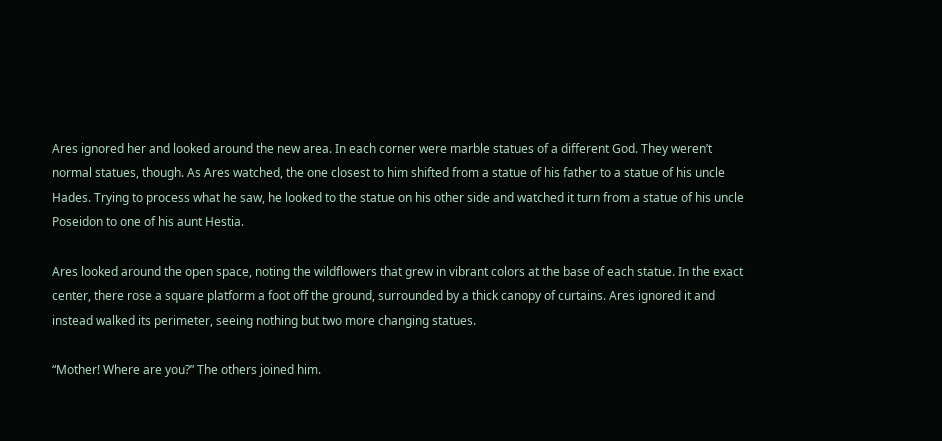Ares ignored her and looked around the new area. In each corner were marble statues of a different God. They weren’t normal statues, though. As Ares watched, the one closest to him shifted from a statue of his father to a statue of his uncle Hades. Trying to process what he saw, he looked to the statue on his other side and watched it turn from a statue of his uncle Poseidon to one of his aunt Hestia.

Ares looked around the open space, noting the wildflowers that grew in vibrant colors at the base of each statue. In the exact center, there rose a square platform a foot off the ground, surrounded by a thick canopy of curtains. Ares ignored it and instead walked its perimeter, seeing nothing but two more changing statues.

“Mother! Where are you?” The others joined him.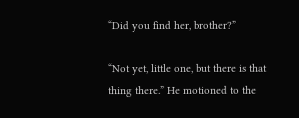“Did you find her, brother?”

“Not yet, little one, but there is that thing there.” He motioned to the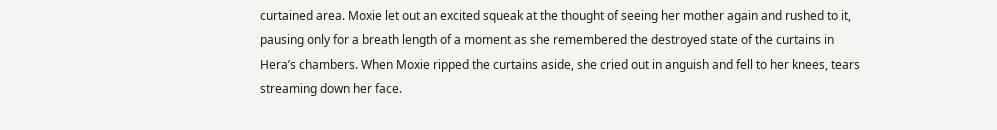curtained area. Moxie let out an excited squeak at the thought of seeing her mother again and rushed to it, pausing only for a breath length of a moment as she remembered the destroyed state of the curtains in Hera’s chambers. When Moxie ripped the curtains aside, she cried out in anguish and fell to her knees, tears streaming down her face.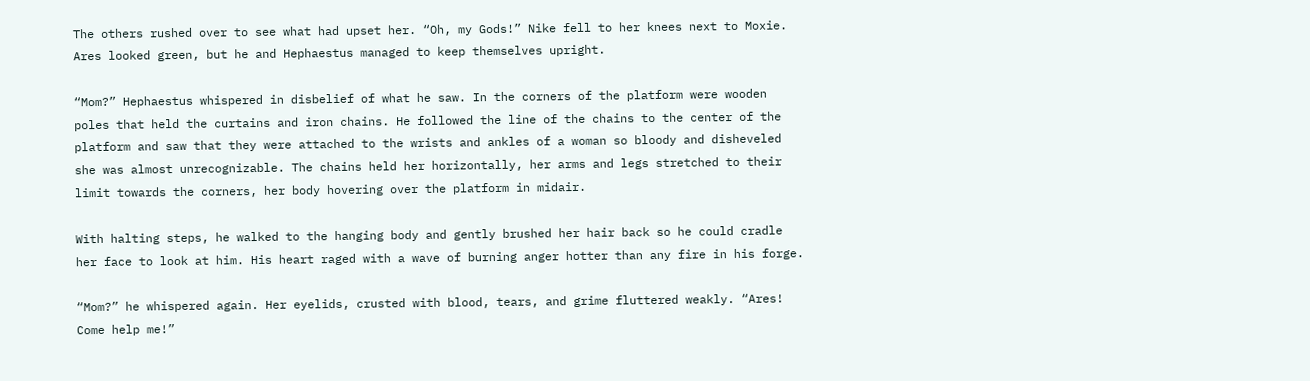The others rushed over to see what had upset her. “Oh, my Gods!” Nike fell to her knees next to Moxie. Ares looked green, but he and Hephaestus managed to keep themselves upright.

“Mom?” Hephaestus whispered in disbelief of what he saw. In the corners of the platform were wooden poles that held the curtains and iron chains. He followed the line of the chains to the center of the platform and saw that they were attached to the wrists and ankles of a woman so bloody and disheveled she was almost unrecognizable. The chains held her horizontally, her arms and legs stretched to their limit towards the corners, her body hovering over the platform in midair.

With halting steps, he walked to the hanging body and gently brushed her hair back so he could cradle her face to look at him. His heart raged with a wave of burning anger hotter than any fire in his forge.

“Mom?” he whispered again. Her eyelids, crusted with blood, tears, and grime fluttered weakly. “Ares! Come help me!”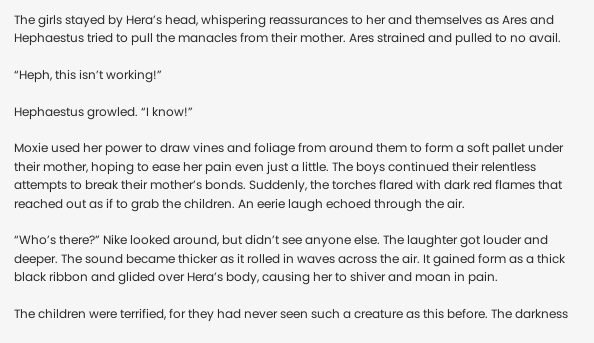The girls stayed by Hera’s head, whispering reassurances to her and themselves as Ares and Hephaestus tried to pull the manacles from their mother. Ares strained and pulled to no avail.

“Heph, this isn’t working!”

Hephaestus growled. “I know!”

Moxie used her power to draw vines and foliage from around them to form a soft pallet under their mother, hoping to ease her pain even just a little. The boys continued their relentless attempts to break their mother’s bonds. Suddenly, the torches flared with dark red flames that reached out as if to grab the children. An eerie laugh echoed through the air.

“Who’s there?” Nike looked around, but didn’t see anyone else. The laughter got louder and deeper. The sound became thicker as it rolled in waves across the air. It gained form as a thick black ribbon and glided over Hera’s body, causing her to shiver and moan in pain.

The children were terrified, for they had never seen such a creature as this before. The darkness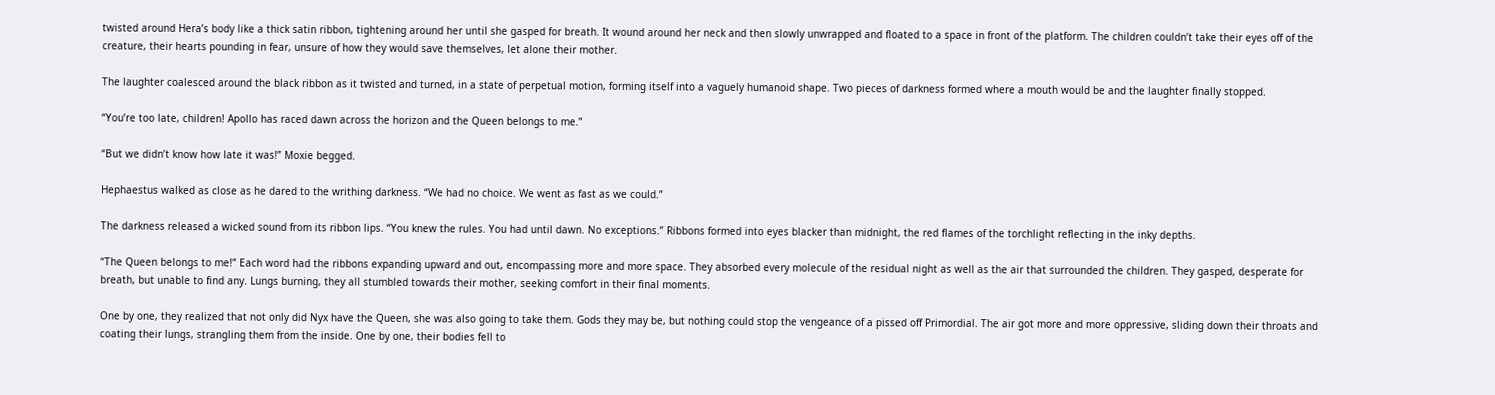twisted around Hera’s body like a thick satin ribbon, tightening around her until she gasped for breath. It wound around her neck and then slowly unwrapped and floated to a space in front of the platform. The children couldn’t take their eyes off of the creature, their hearts pounding in fear, unsure of how they would save themselves, let alone their mother.

The laughter coalesced around the black ribbon as it twisted and turned, in a state of perpetual motion, forming itself into a vaguely humanoid shape. Two pieces of darkness formed where a mouth would be and the laughter finally stopped.

“You’re too late, children! Apollo has raced dawn across the horizon and the Queen belongs to me.”

“But we didn’t know how late it was!” Moxie begged.

Hephaestus walked as close as he dared to the writhing darkness. “We had no choice. We went as fast as we could.”

The darkness released a wicked sound from its ribbon lips. “You knew the rules. You had until dawn. No exceptions.” Ribbons formed into eyes blacker than midnight, the red flames of the torchlight reflecting in the inky depths.

“The Queen belongs to me!” Each word had the ribbons expanding upward and out, encompassing more and more space. They absorbed every molecule of the residual night as well as the air that surrounded the children. They gasped, desperate for breath, but unable to find any. Lungs burning, they all stumbled towards their mother, seeking comfort in their final moments.

One by one, they realized that not only did Nyx have the Queen, she was also going to take them. Gods they may be, but nothing could stop the vengeance of a pissed off Primordial. The air got more and more oppressive, sliding down their throats and coating their lungs, strangling them from the inside. One by one, their bodies fell to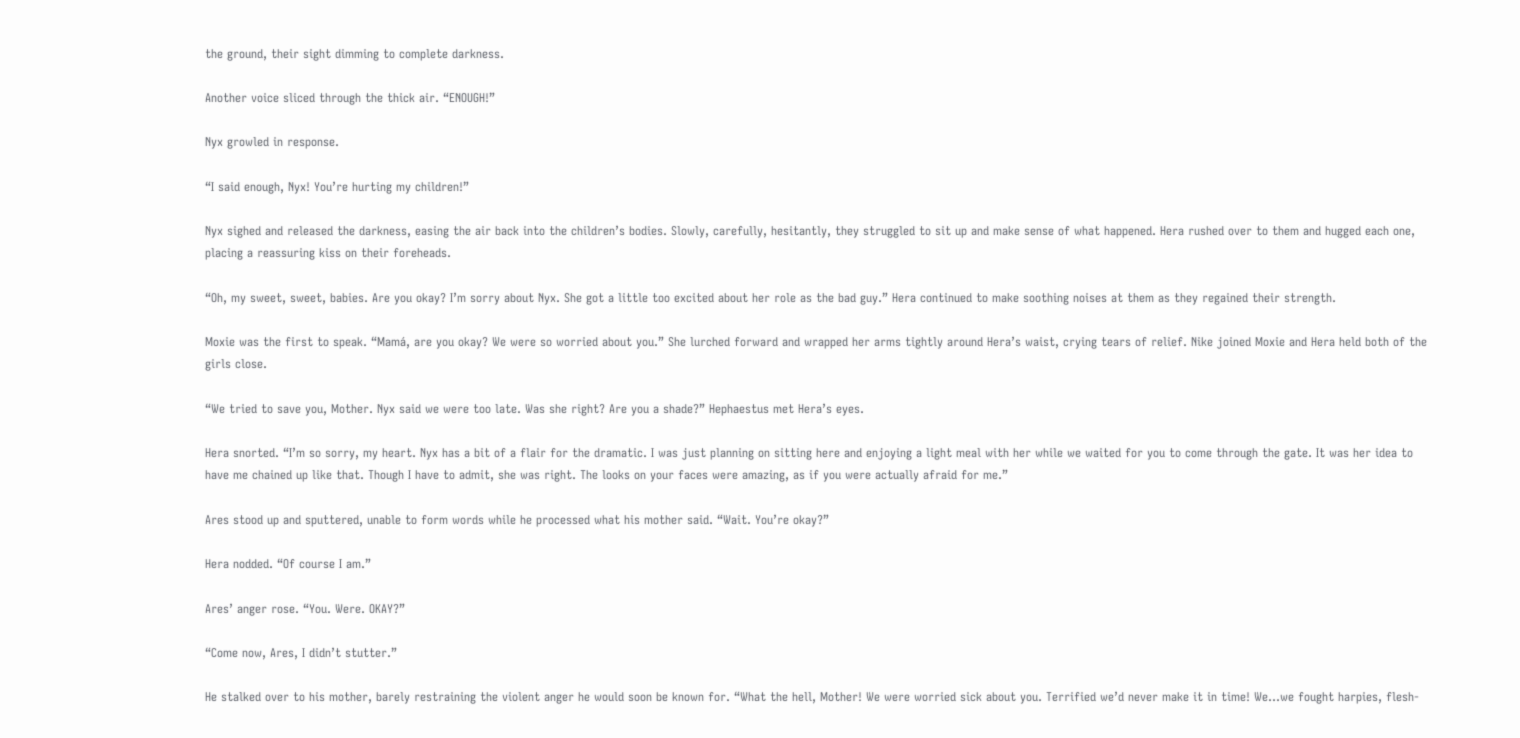the ground, their sight dimming to complete darkness.

Another voice sliced through the thick air. “ENOUGH!”

Nyx growled in response.

“I said enough, Nyx! You’re hurting my children!”

Nyx sighed and released the darkness, easing the air back into the children’s bodies. Slowly, carefully, hesitantly, they struggled to sit up and make sense of what happened. Hera rushed over to them and hugged each one, placing a reassuring kiss on their foreheads.

“Oh, my sweet, sweet, babies. Are you okay? I’m sorry about Nyx. She got a little too excited about her role as the bad guy.” Hera continued to make soothing noises at them as they regained their strength.

Moxie was the first to speak. “Mamá, are you okay? We were so worried about you.” She lurched forward and wrapped her arms tightly around Hera’s waist, crying tears of relief. Nike joined Moxie and Hera held both of the girls close.

“We tried to save you, Mother. Nyx said we were too late. Was she right? Are you a shade?” Hephaestus met Hera’s eyes.

Hera snorted. “I’m so sorry, my heart. Nyx has a bit of a flair for the dramatic. I was just planning on sitting here and enjoying a light meal with her while we waited for you to come through the gate. It was her idea to have me chained up like that. Though I have to admit, she was right. The looks on your faces were amazing, as if you were actually afraid for me.”

Ares stood up and sputtered, unable to form words while he processed what his mother said. “Wait. You’re okay?”

Hera nodded. “Of course I am.”

Ares’ anger rose. “You. Were. OKAY?”

“Come now, Ares, I didn’t stutter.”

He stalked over to his mother, barely restraining the violent anger he would soon be known for. “What the hell, Mother! We were worried sick about you. Terrified we’d never make it in time! We…we fought harpies, flesh-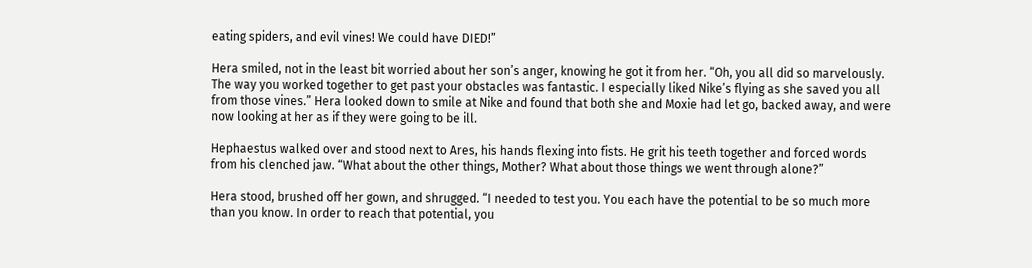eating spiders, and evil vines! We could have DIED!”

Hera smiled, not in the least bit worried about her son’s anger, knowing he got it from her. “Oh, you all did so marvelously. The way you worked together to get past your obstacles was fantastic. I especially liked Nike’s flying as she saved you all from those vines.” Hera looked down to smile at Nike and found that both she and Moxie had let go, backed away, and were now looking at her as if they were going to be ill.

Hephaestus walked over and stood next to Ares, his hands flexing into fists. He grit his teeth together and forced words from his clenched jaw. “What about the other things, Mother? What about those things we went through alone?”

Hera stood, brushed off her gown, and shrugged. “I needed to test you. You each have the potential to be so much more than you know. In order to reach that potential, you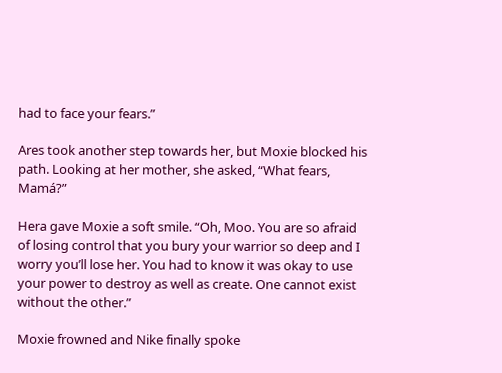had to face your fears.”

Ares took another step towards her, but Moxie blocked his path. Looking at her mother, she asked, “What fears, Mamá?”

Hera gave Moxie a soft smile. “Oh, Moo. You are so afraid of losing control that you bury your warrior so deep and I worry you’ll lose her. You had to know it was okay to use your power to destroy as well as create. One cannot exist without the other.”

Moxie frowned and Nike finally spoke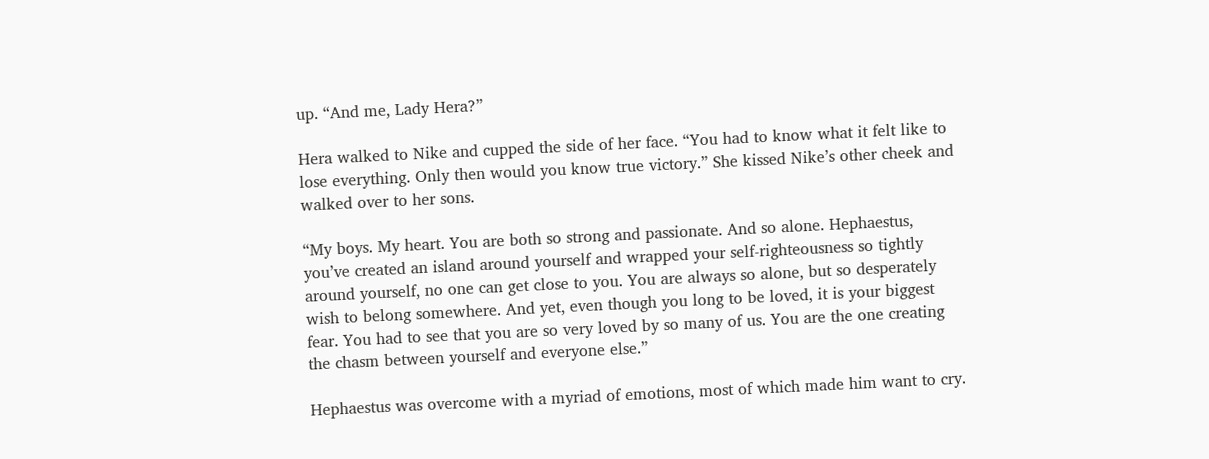up. “And me, Lady Hera?”

Hera walked to Nike and cupped the side of her face. “You had to know what it felt like to lose everything. Only then would you know true victory.” She kissed Nike’s other cheek and walked over to her sons.

“My boys. My heart. You are both so strong and passionate. And so alone. Hephaestus, you’ve created an island around yourself and wrapped your self-righteousness so tightly around yourself, no one can get close to you. You are always so alone, but so desperately wish to belong somewhere. And yet, even though you long to be loved, it is your biggest fear. You had to see that you are so very loved by so many of us. You are the one creating the chasm between yourself and everyone else.”

Hephaestus was overcome with a myriad of emotions, most of which made him want to cry.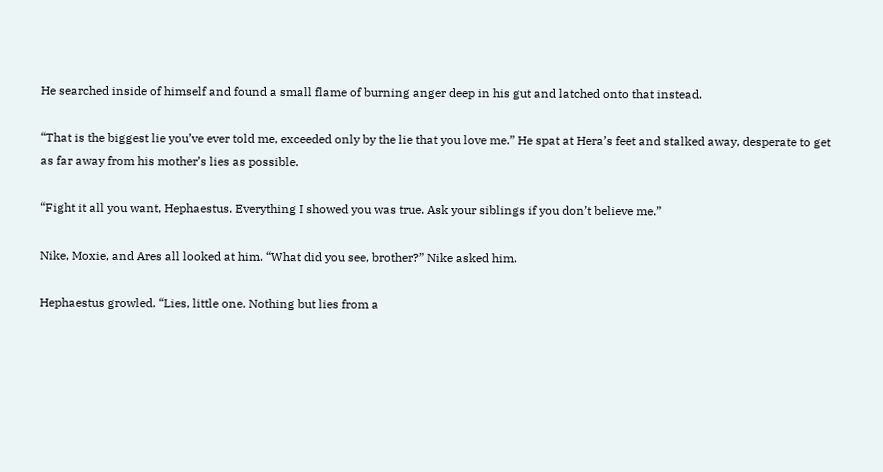He searched inside of himself and found a small flame of burning anger deep in his gut and latched onto that instead.

“That is the biggest lie you’ve ever told me, exceeded only by the lie that you love me.” He spat at Hera’s feet and stalked away, desperate to get as far away from his mother’s lies as possible.

“Fight it all you want, Hephaestus. Everything I showed you was true. Ask your siblings if you don’t believe me.”

Nike, Moxie, and Ares all looked at him. “What did you see, brother?” Nike asked him.

Hephaestus growled. “Lies, little one. Nothing but lies from a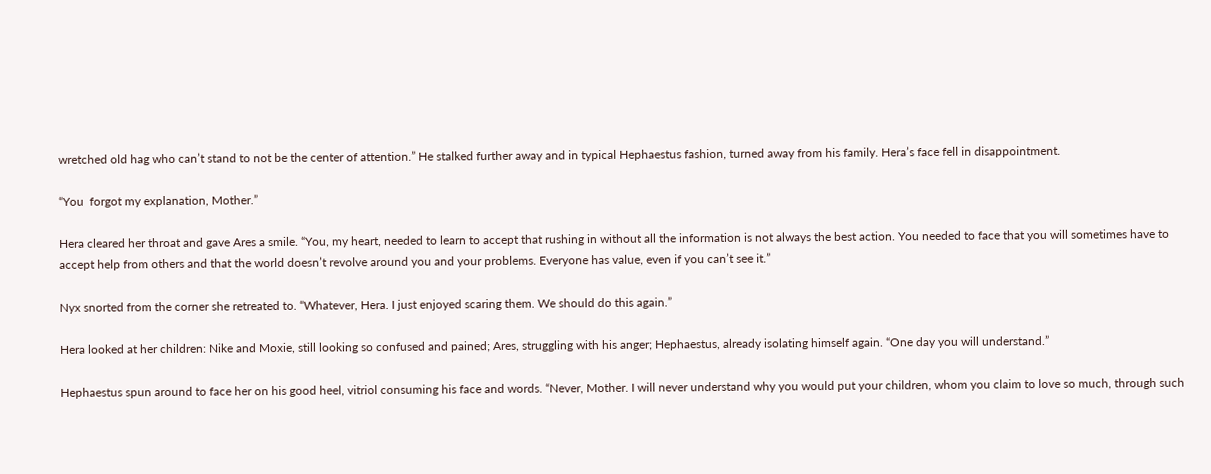wretched old hag who can’t stand to not be the center of attention.” He stalked further away and in typical Hephaestus fashion, turned away from his family. Hera’s face fell in disappointment.

“You  forgot my explanation, Mother.”

Hera cleared her throat and gave Ares a smile. “You, my heart, needed to learn to accept that rushing in without all the information is not always the best action. You needed to face that you will sometimes have to accept help from others and that the world doesn’t revolve around you and your problems. Everyone has value, even if you can’t see it.”

Nyx snorted from the corner she retreated to. “Whatever, Hera. I just enjoyed scaring them. We should do this again.”

Hera looked at her children: Nike and Moxie, still looking so confused and pained; Ares, struggling with his anger; Hephaestus, already isolating himself again. “One day you will understand.”

Hephaestus spun around to face her on his good heel, vitriol consuming his face and words. “Never, Mother. I will never understand why you would put your children, whom you claim to love so much, through such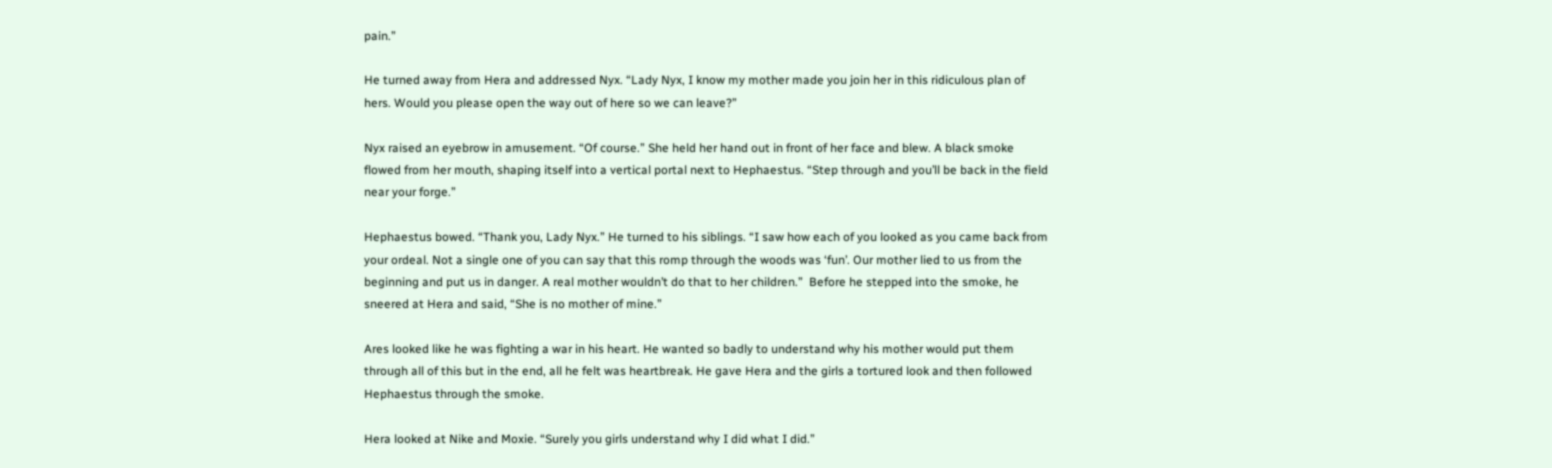pain.”

He turned away from Hera and addressed Nyx. “Lady Nyx, I know my mother made you join her in this ridiculous plan of hers. Would you please open the way out of here so we can leave?”

Nyx raised an eyebrow in amusement. “Of course.” She held her hand out in front of her face and blew. A black smoke flowed from her mouth, shaping itself into a vertical portal next to Hephaestus. “Step through and you’ll be back in the field near your forge.”

Hephaestus bowed. “Thank you, Lady Nyx.” He turned to his siblings. “I saw how each of you looked as you came back from your ordeal. Not a single one of you can say that this romp through the woods was ‘fun’. Our mother lied to us from the beginning and put us in danger. A real mother wouldn’t do that to her children.”  Before he stepped into the smoke, he sneered at Hera and said, “She is no mother of mine.”

Ares looked like he was fighting a war in his heart. He wanted so badly to understand why his mother would put them through all of this but in the end, all he felt was heartbreak. He gave Hera and the girls a tortured look and then followed Hephaestus through the smoke.

Hera looked at Nike and Moxie. “Surely you girls understand why I did what I did.”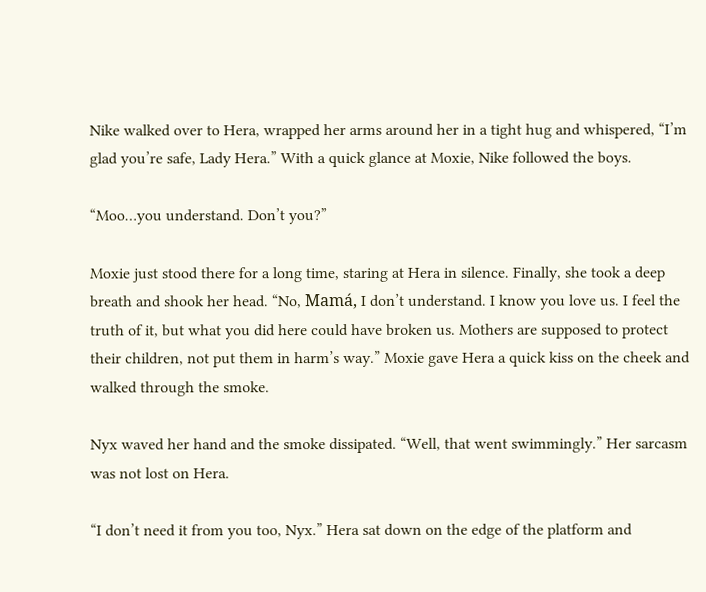Nike walked over to Hera, wrapped her arms around her in a tight hug and whispered, “I’m glad you’re safe, Lady Hera.” With a quick glance at Moxie, Nike followed the boys.

“Moo…you understand. Don’t you?”

Moxie just stood there for a long time, staring at Hera in silence. Finally, she took a deep breath and shook her head. “No, Mamá, I don’t understand. I know you love us. I feel the truth of it, but what you did here could have broken us. Mothers are supposed to protect their children, not put them in harm’s way.” Moxie gave Hera a quick kiss on the cheek and walked through the smoke.

Nyx waved her hand and the smoke dissipated. “Well, that went swimmingly.” Her sarcasm was not lost on Hera.

“I don’t need it from you too, Nyx.” Hera sat down on the edge of the platform and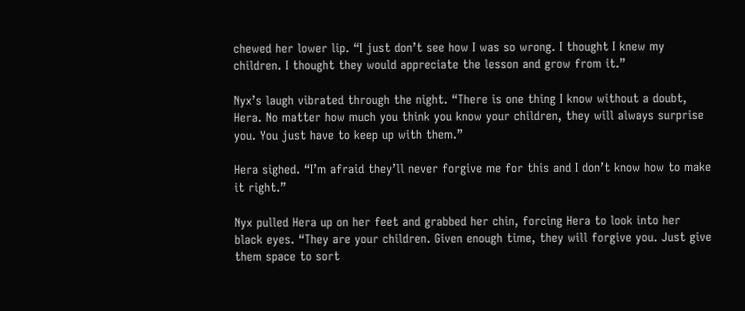chewed her lower lip. “I just don’t see how I was so wrong. I thought I knew my children. I thought they would appreciate the lesson and grow from it.”

Nyx’s laugh vibrated through the night. “There is one thing I know without a doubt, Hera. No matter how much you think you know your children, they will always surprise you. You just have to keep up with them.”

Hera sighed. “I’m afraid they’ll never forgive me for this and I don’t know how to make it right.”

Nyx pulled Hera up on her feet and grabbed her chin, forcing Hera to look into her black eyes. “They are your children. Given enough time, they will forgive you. Just give them space to sort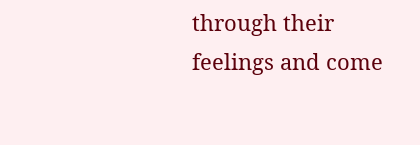through their feelings and come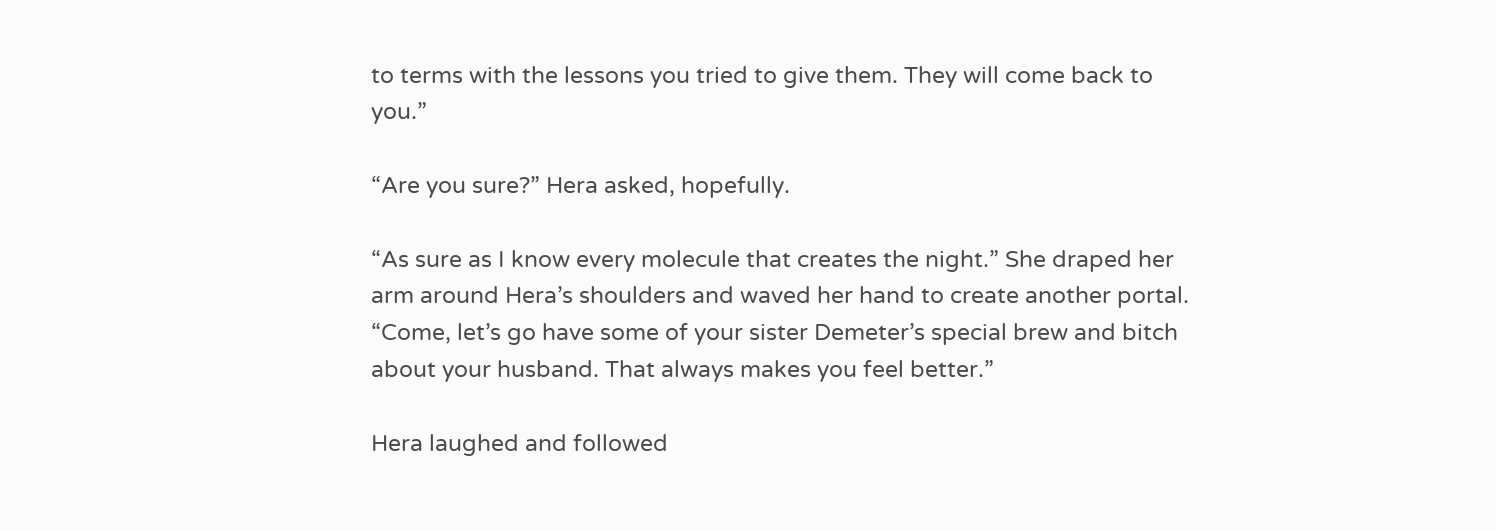to terms with the lessons you tried to give them. They will come back to you.”

“Are you sure?” Hera asked, hopefully.

“As sure as I know every molecule that creates the night.” She draped her arm around Hera’s shoulders and waved her hand to create another portal. “Come, let’s go have some of your sister Demeter’s special brew and bitch about your husband. That always makes you feel better.”

Hera laughed and followed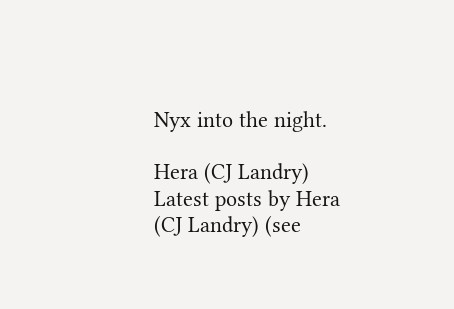Nyx into the night.

Hera (CJ Landry)
Latest posts by Hera (CJ Landry) (see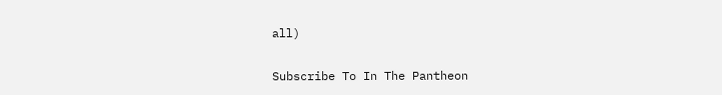all)

Subscribe To In The Pantheon